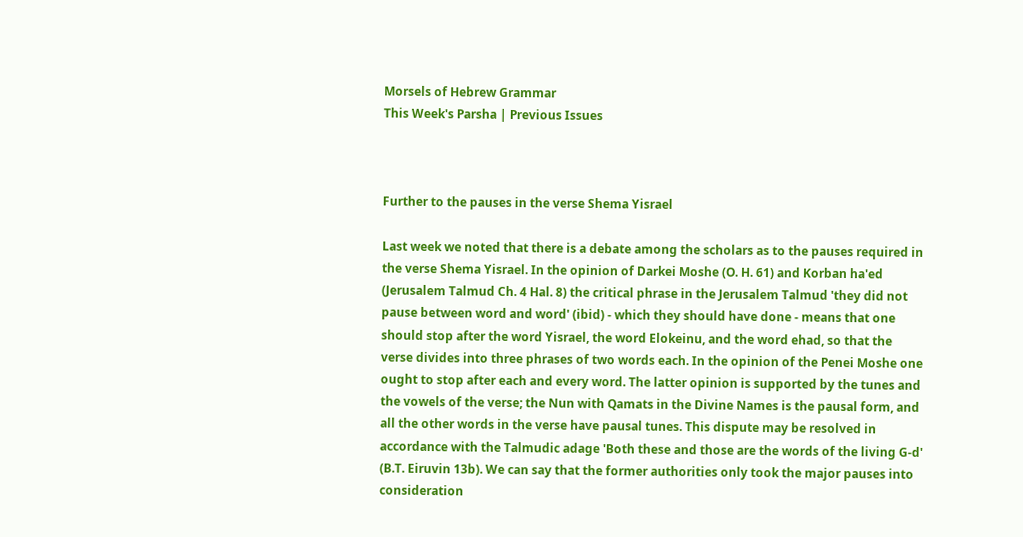Morsels of Hebrew Grammar
This Week's Parsha | Previous Issues



Further to the pauses in the verse Shema Yisrael

Last week we noted that there is a debate among the scholars as to the pauses required in the verse Shema Yisrael. In the opinion of Darkei Moshe (O. H. 61) and Korban ha'ed (Jerusalem Talmud Ch. 4 Hal. 8) the critical phrase in the Jerusalem Talmud 'they did not pause between word and word' (ibid) - which they should have done - means that one should stop after the word Yisrael, the word Elokeinu, and the word ehad, so that the verse divides into three phrases of two words each. In the opinion of the Penei Moshe one ought to stop after each and every word. The latter opinion is supported by the tunes and the vowels of the verse; the Nun with Qamats in the Divine Names is the pausal form, and all the other words in the verse have pausal tunes. This dispute may be resolved in accordance with the Talmudic adage 'Both these and those are the words of the living G-d' (B.T. Eiruvin 13b). We can say that the former authorities only took the major pauses into consideration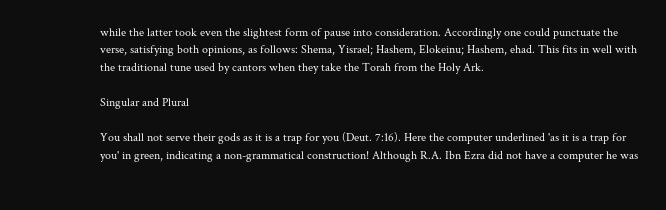while the latter took even the slightest form of pause into consideration. Accordingly one could punctuate the verse, satisfying both opinions, as follows: Shema, Yisrael; Hashem, Elokeinu; Hashem, ehad. This fits in well with the traditional tune used by cantors when they take the Torah from the Holy Ark.

Singular and Plural

You shall not serve their gods as it is a trap for you (Deut. 7:16). Here the computer underlined 'as it is a trap for you' in green, indicating a non-grammatical construction! Although R.A. Ibn Ezra did not have a computer he was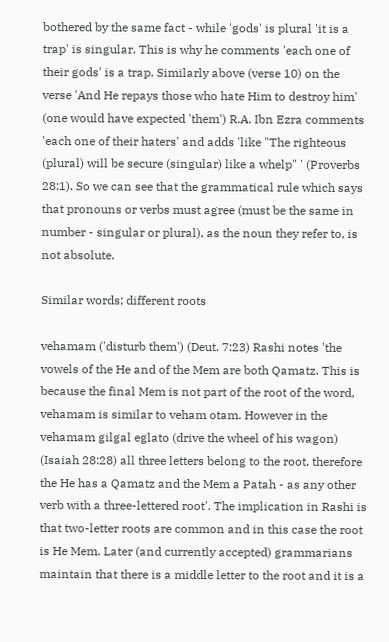bothered by the same fact - while 'gods' is plural 'it is a trap' is singular. This is why he comments 'each one of their gods' is a trap. Similarly above (verse 10) on the verse 'And He repays those who hate Him to destroy him' (one would have expected 'them') R.A. Ibn Ezra comments 'each one of their haters' and adds 'like "The righteous (plural) will be secure (singular) like a whelp" ' (Proverbs 28:1). So we can see that the grammatical rule which says that pronouns or verbs must agree (must be the same in number - singular or plural), as the noun they refer to, is not absolute.

Similar words; different roots

vehamam ('disturb them') (Deut. 7:23) Rashi notes 'the vowels of the He and of the Mem are both Qamatz. This is because the final Mem is not part of the root of the word, vehamam is similar to veham otam. However in the vehamam gilgal eglato (drive the wheel of his wagon) (Isaiah 28:28) all three letters belong to the root, therefore the He has a Qamatz and the Mem a Patah - as any other verb with a three-lettered root'. The implication in Rashi is that two-letter roots are common and in this case the root is He Mem. Later (and currently accepted) grammarians maintain that there is a middle letter to the root and it is a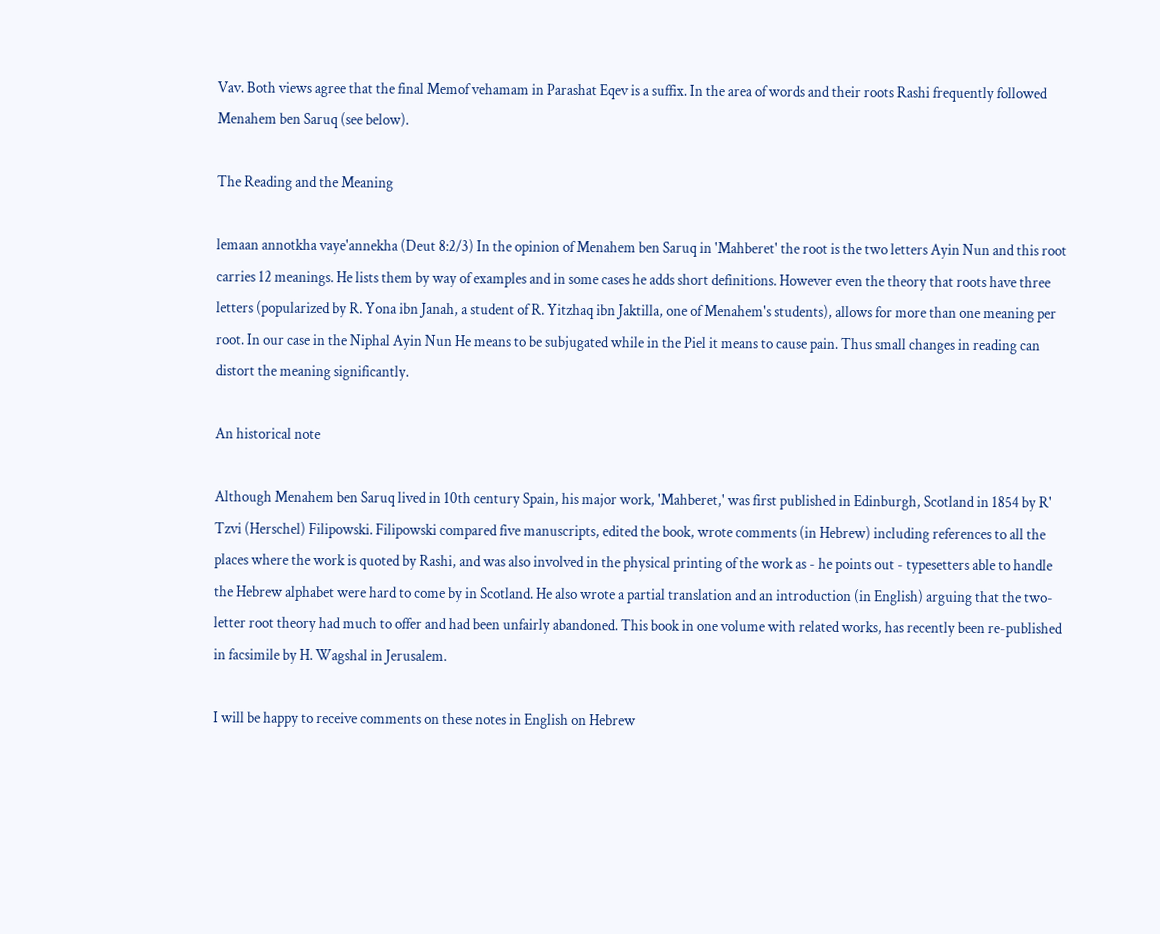Vav. Both views agree that the final Memof vehamam in Parashat Eqev is a suffix. In the area of words and their roots Rashi frequently followed Menahem ben Saruq (see below).

The Reading and the Meaning

lemaan annotkha vaye'annekha (Deut 8:2/3) In the opinion of Menahem ben Saruq in 'Mahberet' the root is the two letters Ayin Nun and this root carries 12 meanings. He lists them by way of examples and in some cases he adds short definitions. However even the theory that roots have three letters (popularized by R. Yona ibn Janah, a student of R. Yitzhaq ibn Jaktilla, one of Menahem's students), allows for more than one meaning per root. In our case in the Niphal Ayin Nun He means to be subjugated while in the Piel it means to cause pain. Thus small changes in reading can distort the meaning significantly.

An historical note

Although Menahem ben Saruq lived in 10th century Spain, his major work, 'Mahberet,' was first published in Edinburgh, Scotland in 1854 by R' Tzvi (Herschel) Filipowski. Filipowski compared five manuscripts, edited the book, wrote comments (in Hebrew) including references to all the places where the work is quoted by Rashi, and was also involved in the physical printing of the work as - he points out - typesetters able to handle the Hebrew alphabet were hard to come by in Scotland. He also wrote a partial translation and an introduction (in English) arguing that the two-letter root theory had much to offer and had been unfairly abandoned. This book in one volume with related works, has recently been re-published in facsimile by H. Wagshal in Jerusalem.

I will be happy to receive comments on these notes in English on Hebrew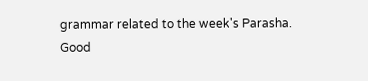grammar related to the week's Parasha.
Good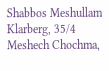Shabbos Meshullam Klarberg, 35/4 Meshech Chochma,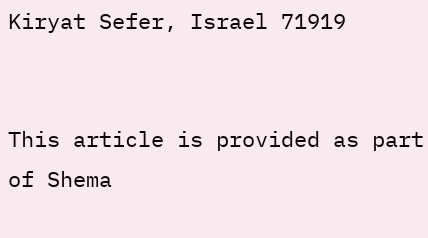Kiryat Sefer, Israel 71919


This article is provided as part of Shema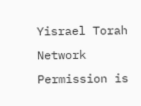Yisrael Torah Network
Permission is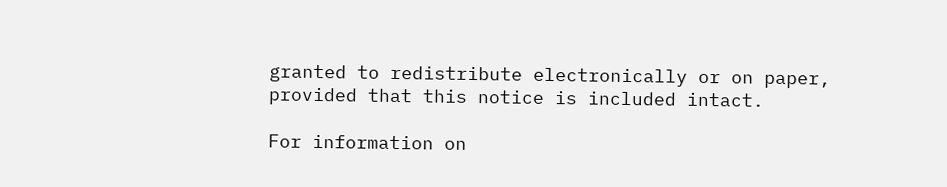granted to redistribute electronically or on paper,
provided that this notice is included intact.

For information on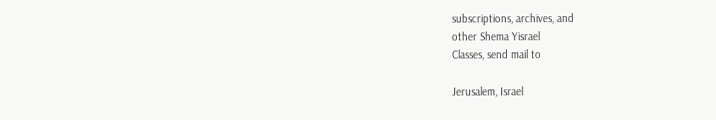subscriptions, archives, and
other Shema Yisrael
Classes, send mail to

Jerusalem, Israel